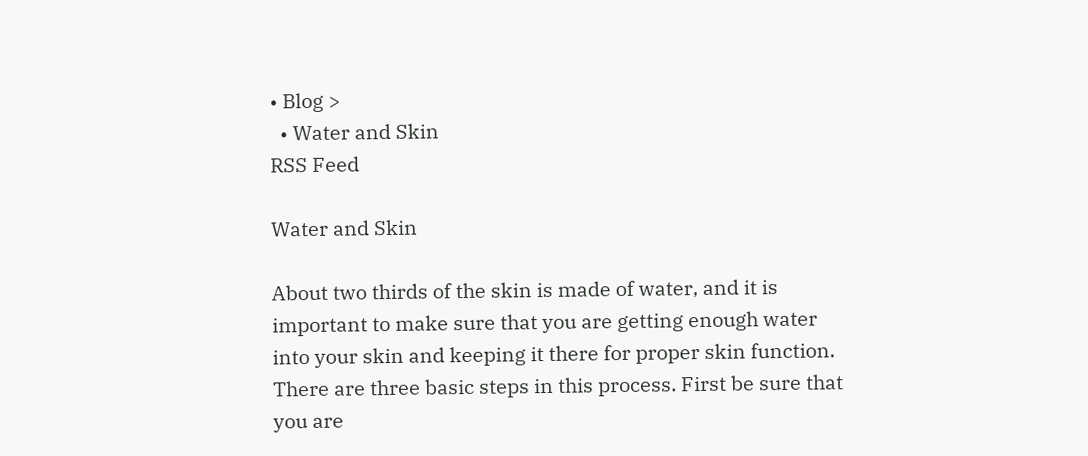• Blog >
  • Water and Skin
RSS Feed

Water and Skin

About two thirds of the skin is made of water, and it is important to make sure that you are getting enough water into your skin and keeping it there for proper skin function. There are three basic steps in this process. First be sure that you are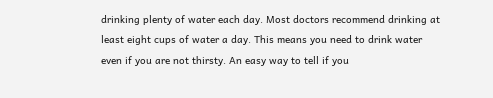drinking plenty of water each day. Most doctors recommend drinking at least eight cups of water a day. This means you need to drink water even if you are not thirsty. An easy way to tell if you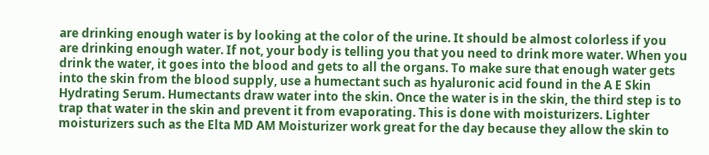are drinking enough water is by looking at the color of the urine. It should be almost colorless if you are drinking enough water. If not, your body is telling you that you need to drink more water. When you drink the water, it goes into the blood and gets to all the organs. To make sure that enough water gets into the skin from the blood supply, use a humectant such as hyaluronic acid found in the A E Skin Hydrating Serum. Humectants draw water into the skin. Once the water is in the skin, the third step is to trap that water in the skin and prevent it from evaporating. This is done with moisturizers. Lighter moisturizers such as the Elta MD AM Moisturizer work great for the day because they allow the skin to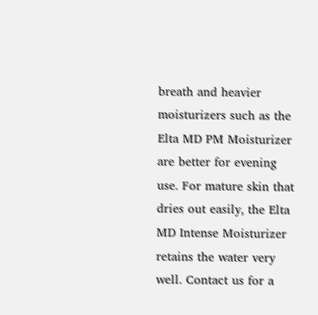breath and heavier moisturizers such as the Elta MD PM Moisturizer are better for evening use. For mature skin that dries out easily, the Elta MD Intense Moisturizer retains the water very well. Contact us for a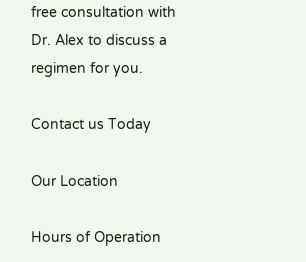free consultation with Dr. Alex to discuss a regimen for you.

Contact us Today

Our Location

Hours of Operation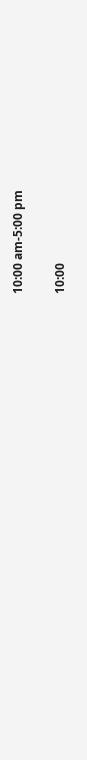10:00 am-5:00 pm


10:00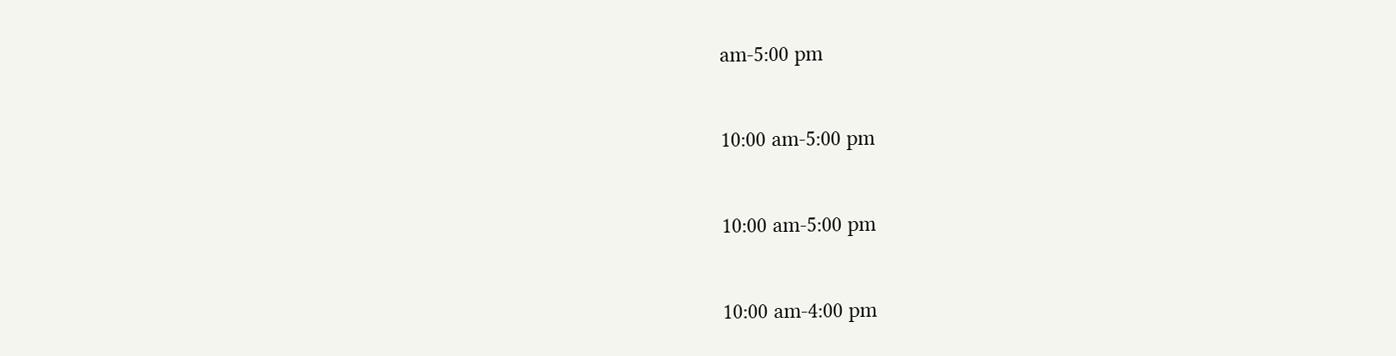am-5:00 pm


10:00 am-5:00 pm


10:00 am-5:00 pm


10:00 am-4:00 pm